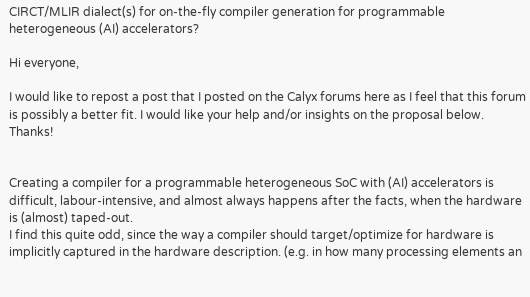CIRCT/MLIR dialect(s) for on-the-fly compiler generation for programmable heterogeneous (AI) accelerators?

Hi everyone,

I would like to repost a post that I posted on the Calyx forums here as I feel that this forum is possibly a better fit. I would like your help and/or insights on the proposal below. Thanks!


Creating a compiler for a programmable heterogeneous SoC with (AI) accelerators is difficult, labour-intensive, and almost always happens after the facts, when the hardware is (almost) taped-out.
I find this quite odd, since the way a compiler should target/optimize for hardware is implicitly captured in the hardware description. (e.g. in how many processing elements an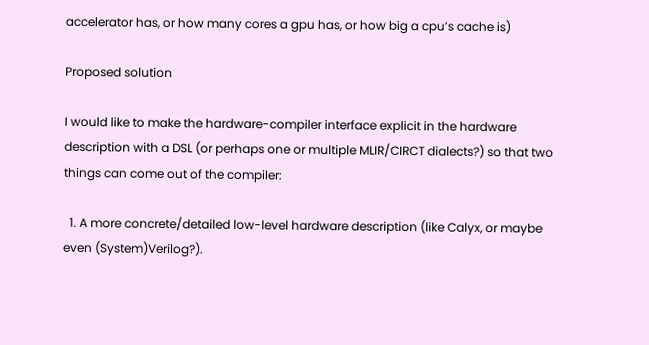accelerator has, or how many cores a gpu has, or how big a cpu’s cache is)

Proposed solution

I would like to make the hardware-compiler interface explicit in the hardware description with a DSL (or perhaps one or multiple MLIR/CIRCT dialects?) so that two things can come out of the compiler:

  1. A more concrete/detailed low-level hardware description (like Calyx, or maybe even (System)Verilog?).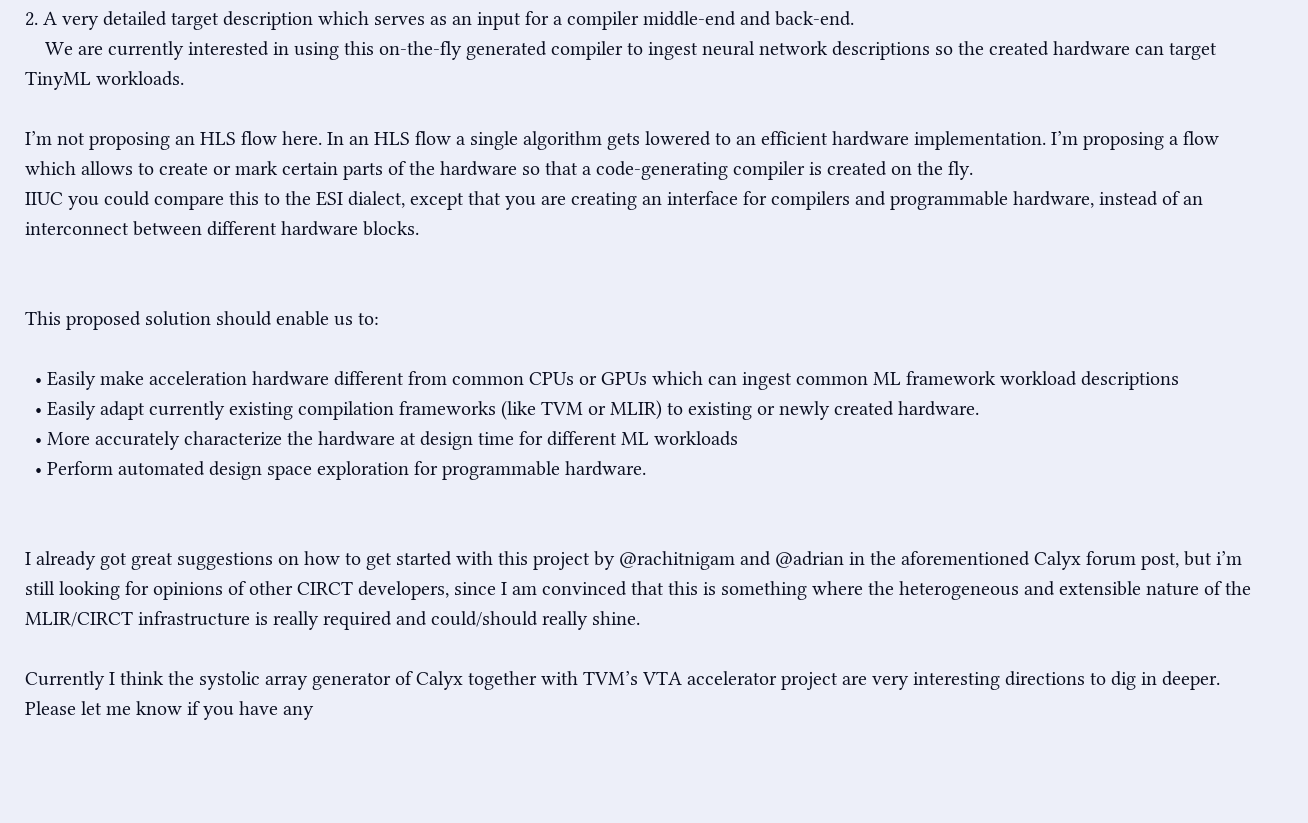2. A very detailed target description which serves as an input for a compiler middle-end and back-end.
    We are currently interested in using this on-the-fly generated compiler to ingest neural network descriptions so the created hardware can target TinyML workloads.

I’m not proposing an HLS flow here. In an HLS flow a single algorithm gets lowered to an efficient hardware implementation. I’m proposing a flow which allows to create or mark certain parts of the hardware so that a code-generating compiler is created on the fly.
IIUC you could compare this to the ESI dialect, except that you are creating an interface for compilers and programmable hardware, instead of an interconnect between different hardware blocks.


This proposed solution should enable us to:

  • Easily make acceleration hardware different from common CPUs or GPUs which can ingest common ML framework workload descriptions
  • Easily adapt currently existing compilation frameworks (like TVM or MLIR) to existing or newly created hardware.
  • More accurately characterize the hardware at design time for different ML workloads
  • Perform automated design space exploration for programmable hardware.


I already got great suggestions on how to get started with this project by @rachitnigam and @adrian in the aforementioned Calyx forum post, but i’m still looking for opinions of other CIRCT developers, since I am convinced that this is something where the heterogeneous and extensible nature of the MLIR/CIRCT infrastructure is really required and could/should really shine.

Currently I think the systolic array generator of Calyx together with TVM’s VTA accelerator project are very interesting directions to dig in deeper. Please let me know if you have any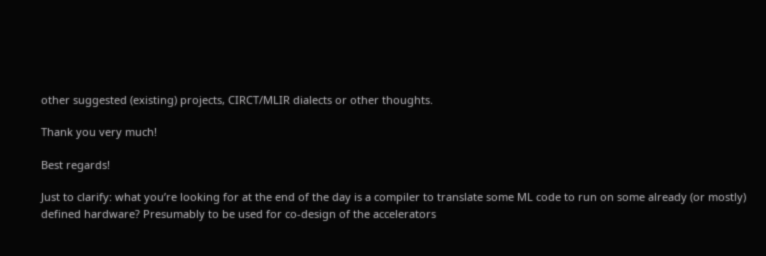other suggested (existing) projects, CIRCT/MLIR dialects or other thoughts.

Thank you very much!

Best regards!

Just to clarify: what you’re looking for at the end of the day is a compiler to translate some ML code to run on some already (or mostly) defined hardware? Presumably to be used for co-design of the accelerators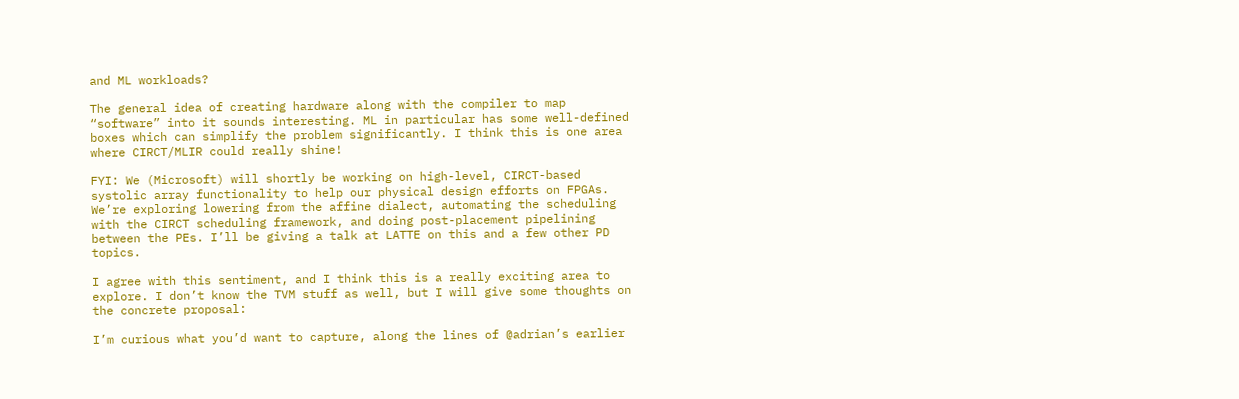and ML workloads?

The general idea of creating hardware along with the compiler to map “software” into it sounds interesting. ML in particular has some well-defined boxes which can simplify the problem significantly. I think this is one area where CIRCT/MLIR could really shine!

FYI: We (Microsoft) will shortly be working on high-level, CIRCT-based systolic array functionality to help our physical design efforts on FPGAs. We’re exploring lowering from the affine dialect, automating the scheduling with the CIRCT scheduling framework, and doing post-placement pipelining between the PEs. I’ll be giving a talk at LATTE on this and a few other PD topics.

I agree with this sentiment, and I think this is a really exciting area to explore. I don’t know the TVM stuff as well, but I will give some thoughts on the concrete proposal:

I’m curious what you’d want to capture, along the lines of @adrian’s earlier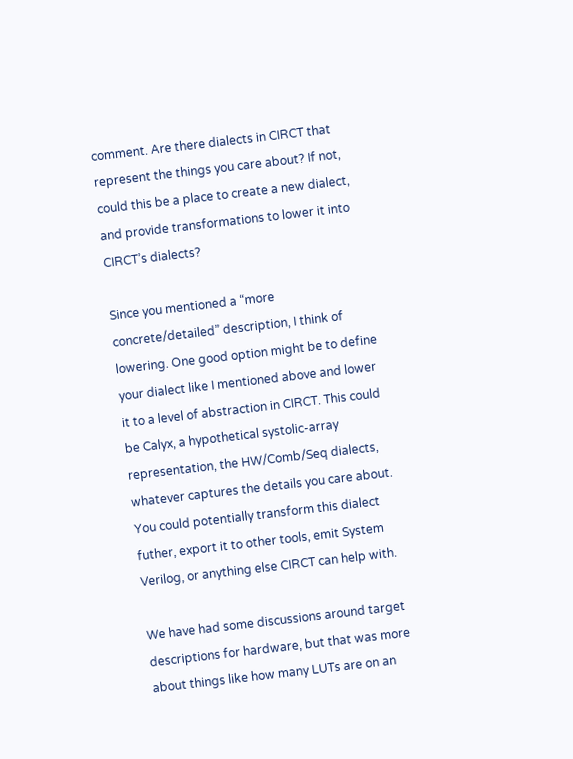comment. Are there dialects in CIRCT that represent the things you care about? If not, could this be a place to create a new dialect, and provide transformations to lower it into CIRCT’s dialects?

Since you mentioned a “more concrete/detailed” description, I think of lowering. One good option might be to define your dialect like I mentioned above and lower it to a level of abstraction in CIRCT. This could be Calyx, a hypothetical systolic-array representation, the HW/Comb/Seq dialects, whatever captures the details you care about. You could potentially transform this dialect futher, export it to other tools, emit System Verilog, or anything else CIRCT can help with.

We have had some discussions around target descriptions for hardware, but that was more about things like how many LUTs are on an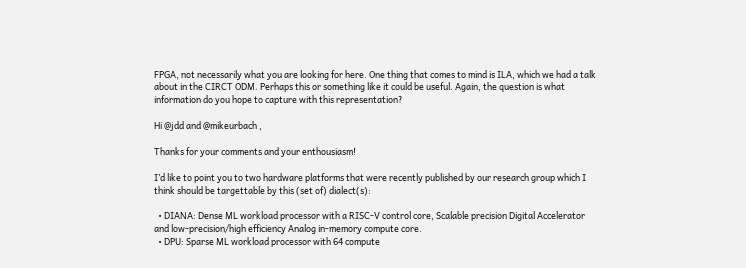FPGA, not necessarily what you are looking for here. One thing that comes to mind is ILA, which we had a talk about in the CIRCT ODM. Perhaps this or something like it could be useful. Again, the question is what information do you hope to capture with this representation?

Hi @jdd and @mikeurbach ,

Thanks for your comments and your enthousiasm!

I’d like to point you to two hardware platforms that were recently published by our research group which I think should be targettable by this (set of) dialect(s):

  • DIANA: Dense ML workload processor with a RISC-V control core, Scalable precision Digital Accelerator and low-precision/high efficiency Analog in-memory compute core.
  • DPU: Sparse ML workload processor with 64 compute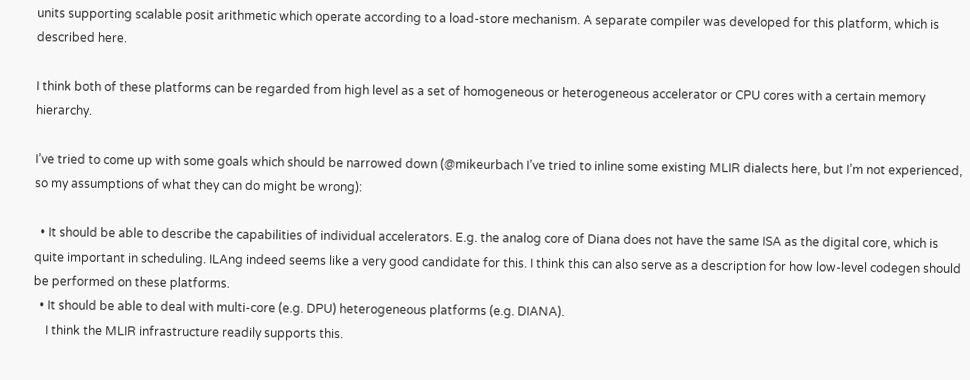units supporting scalable posit arithmetic which operate according to a load-store mechanism. A separate compiler was developed for this platform, which is described here.

I think both of these platforms can be regarded from high level as a set of homogeneous or heterogeneous accelerator or CPU cores with a certain memory hierarchy.

I’ve tried to come up with some goals which should be narrowed down (@mikeurbach I’ve tried to inline some existing MLIR dialects here, but I’m not experienced, so my assumptions of what they can do might be wrong):

  • It should be able to describe the capabilities of individual accelerators. E.g. the analog core of Diana does not have the same ISA as the digital core, which is quite important in scheduling. ILAng indeed seems like a very good candidate for this. I think this can also serve as a description for how low-level codegen should be performed on these platforms.
  • It should be able to deal with multi-core (e.g. DPU) heterogeneous platforms (e.g. DIANA).
    I think the MLIR infrastructure readily supports this.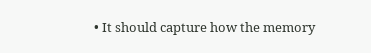• It should capture how the memory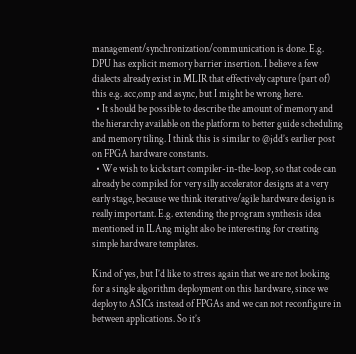management/synchronization/communication is done. E.g. DPU has explicit memory barrier insertion. I believe a few dialects already exist in MLIR that effectively capture (part of) this e.g. acc,omp and async, but I might be wrong here.
  • It should be possible to describe the amount of memory and the hierarchy available on the platform to better guide scheduling and memory tiling. I think this is similar to @jdd’s earlier post on FPGA hardware constants.
  • We wish to kickstart compiler-in-the-loop, so that code can already be compiled for very silly accelerator designs at a very early stage, because we think iterative/agile hardware design is really important. E.g. extending the program synthesis idea mentioned in ILAng might also be interesting for creating simple hardware templates.

Kind of yes, but I’d like to stress again that we are not looking for a single algorithm deployment on this hardware, since we deploy to ASICs instead of FPGAs and we can not reconfigure in between applications. So it’s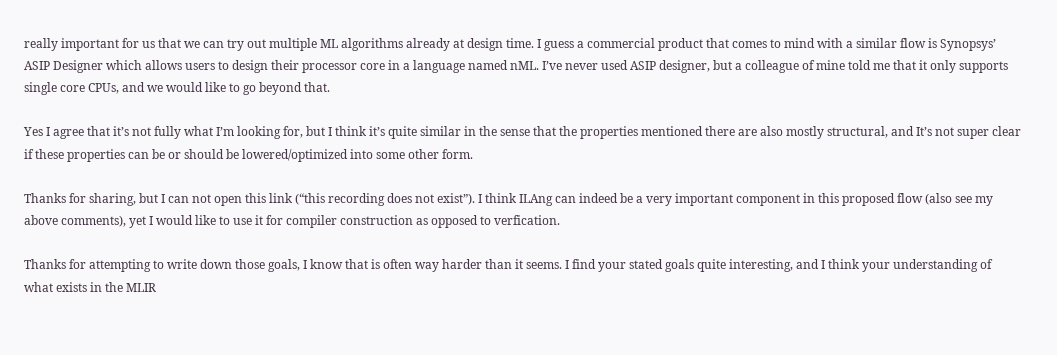really important for us that we can try out multiple ML algorithms already at design time. I guess a commercial product that comes to mind with a similar flow is Synopsys’ ASIP Designer which allows users to design their processor core in a language named nML. I’ve never used ASIP designer, but a colleague of mine told me that it only supports single core CPUs, and we would like to go beyond that.

Yes I agree that it’s not fully what I’m looking for, but I think it’s quite similar in the sense that the properties mentioned there are also mostly structural, and It’s not super clear if these properties can be or should be lowered/optimized into some other form.

Thanks for sharing, but I can not open this link (“this recording does not exist”). I think ILAng can indeed be a very important component in this proposed flow (also see my above comments), yet I would like to use it for compiler construction as opposed to verfication.

Thanks for attempting to write down those goals, I know that is often way harder than it seems. I find your stated goals quite interesting, and I think your understanding of what exists in the MLIR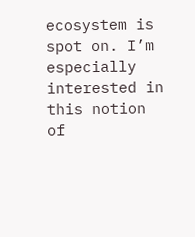ecosystem is spot on. I’m especially interested in this notion of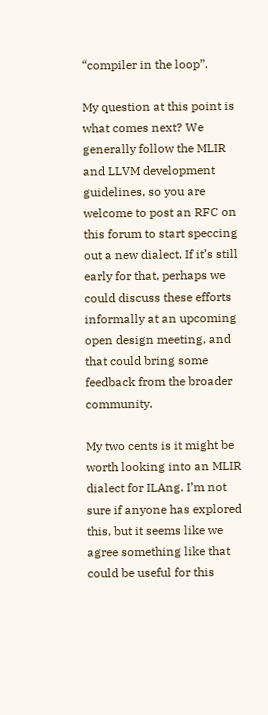“compiler in the loop”.

My question at this point is what comes next? We generally follow the MLIR and LLVM development guidelines, so you are welcome to post an RFC on this forum to start speccing out a new dialect. If it’s still early for that, perhaps we could discuss these efforts informally at an upcoming open design meeting, and that could bring some feedback from the broader community.

My two cents is it might be worth looking into an MLIR dialect for ILAng. I’m not sure if anyone has explored this, but it seems like we agree something like that could be useful for this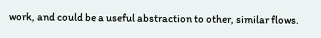work, and could be a useful abstraction to other, similar flows.